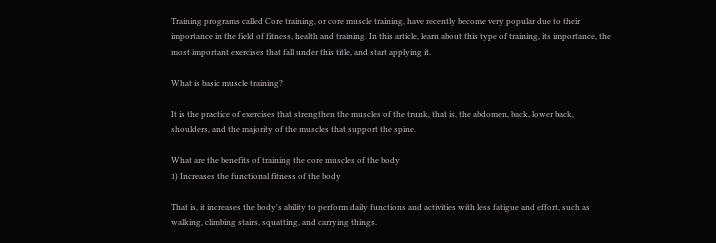Training programs called Core training, or core muscle training, have recently become very popular due to their importance in the field of fitness, health and training. In this article, learn about this type of training, its importance, the most important exercises that fall under this title, and start applying it.

What is basic muscle training?

It is the practice of exercises that strengthen the muscles of the trunk, that is, the abdomen, back, lower back, shoulders, and the majority of the muscles that support the spine.

What are the benefits of training the core muscles of the body
1) Increases the functional fitness of the body

That is, it increases the body's ability to perform daily functions and activities with less fatigue and effort, such as walking, climbing stairs, squatting, and carrying things.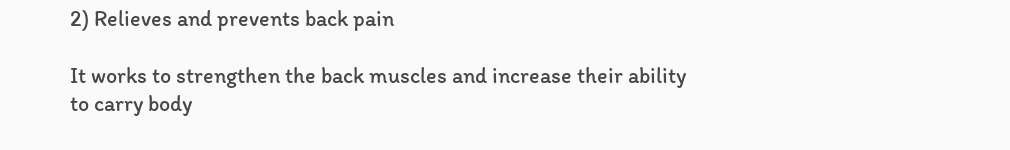2) Relieves and prevents back pain

It works to strengthen the back muscles and increase their ability to carry body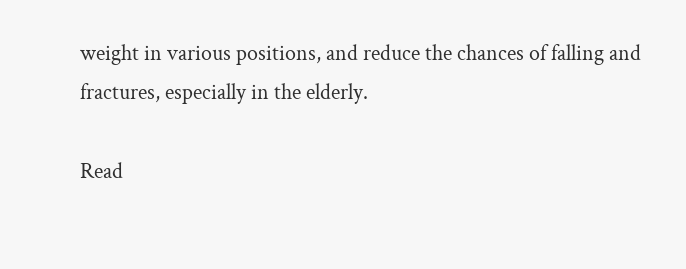weight in various positions, and reduce the chances of falling and fractures, especially in the elderly.

Read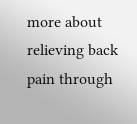more about relieving back pain through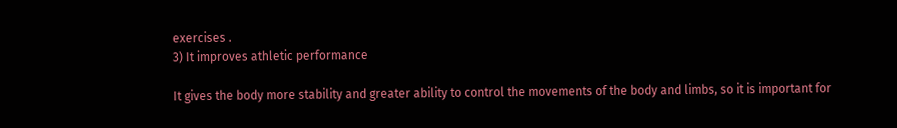exercises .
3) It improves athletic performance

It gives the body more stability and greater ability to control the movements of the body and limbs, so it is important for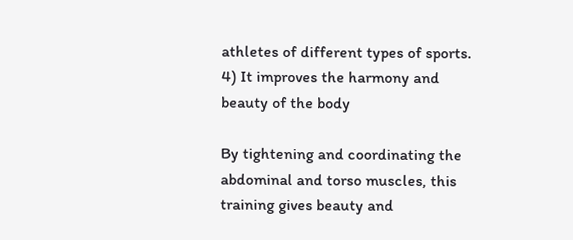athletes of different types of sports.
4) It improves the harmony and beauty of the body

By tightening and coordinating the abdominal and torso muscles, this training gives beauty and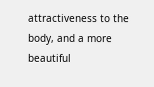attractiveness to the body, and a more beautiful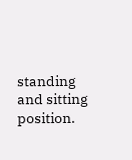standing and sitting position.